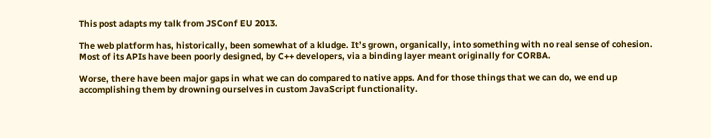This post adapts my talk from JSConf EU 2013.

The web platform has, historically, been somewhat of a kludge. It’s grown, organically, into something with no real sense of cohesion. Most of its APIs have been poorly designed, by C++ developers, via a binding layer meant originally for CORBA.

Worse, there have been major gaps in what we can do compared to native apps. And for those things that we can do, we end up accomplishing them by drowning ourselves in custom JavaScript functionality.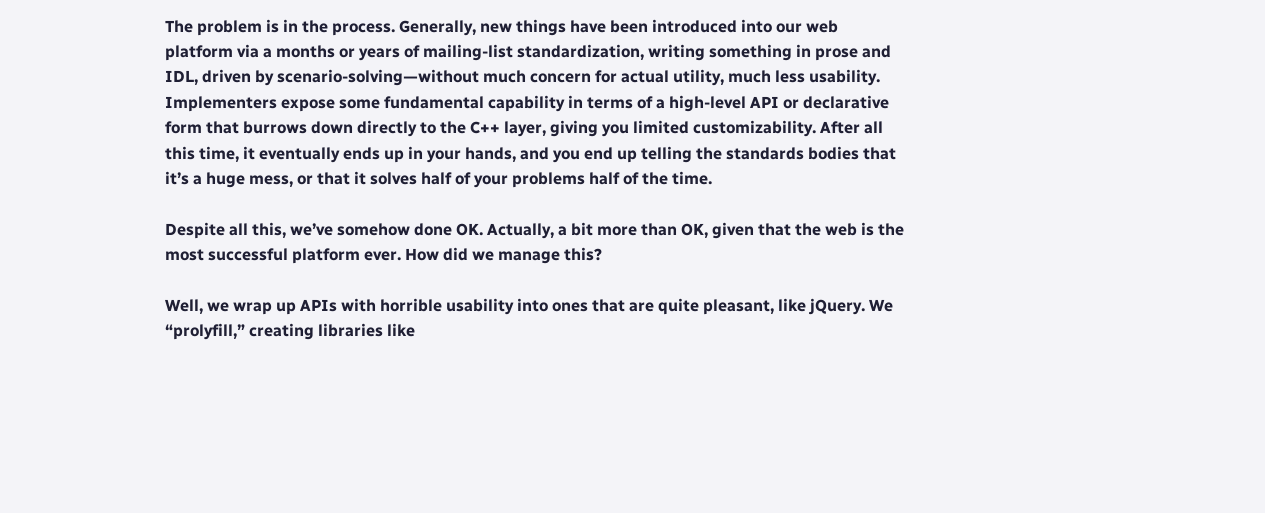The problem is in the process. Generally, new things have been introduced into our web platform via a months or years of mailing-list standardization, writing something in prose and IDL, driven by scenario-solving—without much concern for actual utility, much less usability. Implementers expose some fundamental capability in terms of a high-level API or declarative form that burrows down directly to the C++ layer, giving you limited customizability. After all this time, it eventually ends up in your hands, and you end up telling the standards bodies that it’s a huge mess, or that it solves half of your problems half of the time.

Despite all this, we’ve somehow done OK. Actually, a bit more than OK, given that the web is the most successful platform ever. How did we manage this?

Well, we wrap up APIs with horrible usability into ones that are quite pleasant, like jQuery. We “prolyfill,” creating libraries like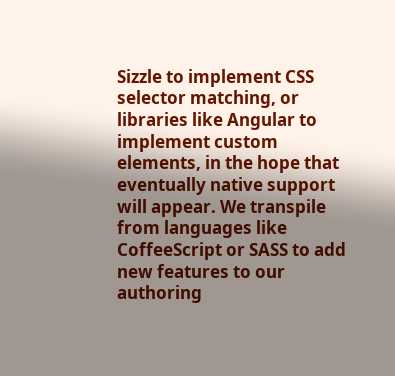Sizzle to implement CSS selector matching, or libraries like Angular to implement custom elements, in the hope that eventually native support will appear. We transpile from languages like CoffeeScript or SASS to add new features to our authoring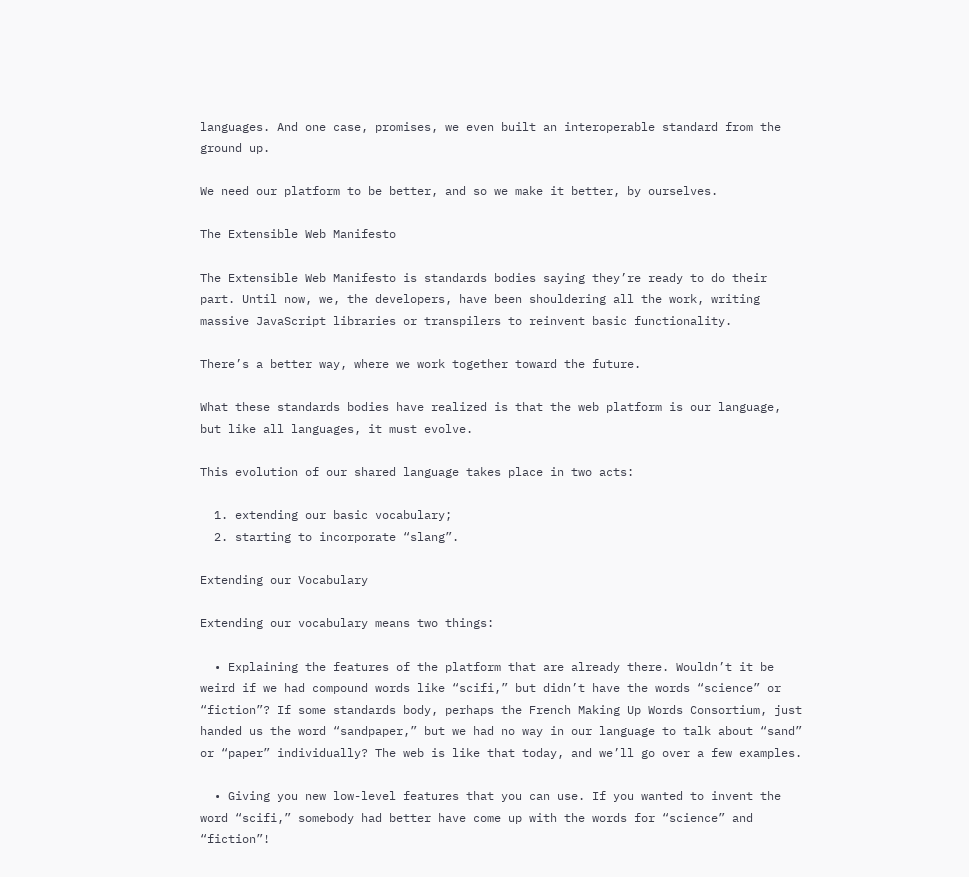languages. And one case, promises, we even built an interoperable standard from the ground up.

We need our platform to be better, and so we make it better, by ourselves.

The Extensible Web Manifesto

The Extensible Web Manifesto is standards bodies saying they’re ready to do their part. Until now, we, the developers, have been shouldering all the work, writing massive JavaScript libraries or transpilers to reinvent basic functionality.

There’s a better way, where we work together toward the future.

What these standards bodies have realized is that the web platform is our language, but like all languages, it must evolve.

This evolution of our shared language takes place in two acts:

  1. extending our basic vocabulary;
  2. starting to incorporate “slang”.

Extending our Vocabulary

Extending our vocabulary means two things:

  • Explaining the features of the platform that are already there. Wouldn’t it be weird if we had compound words like “scifi,” but didn’t have the words “science” or “fiction”? If some standards body, perhaps the French Making Up Words Consortium, just handed us the word “sandpaper,” but we had no way in our language to talk about “sand” or “paper” individually? The web is like that today, and we’ll go over a few examples.

  • Giving you new low-level features that you can use. If you wanted to invent the word “scifi,” somebody had better have come up with the words for “science” and “fiction”!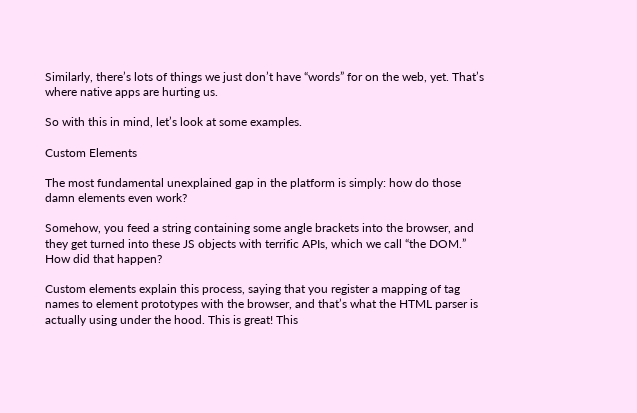Similarly, there’s lots of things we just don’t have “words” for on the web, yet. That’s where native apps are hurting us.

So with this in mind, let’s look at some examples.

Custom Elements

The most fundamental unexplained gap in the platform is simply: how do those damn elements even work?

Somehow, you feed a string containing some angle brackets into the browser, and they get turned into these JS objects with terrific APIs, which we call “the DOM.” How did that happen?

Custom elements explain this process, saying that you register a mapping of tag names to element prototypes with the browser, and that’s what the HTML parser is actually using under the hood. This is great! This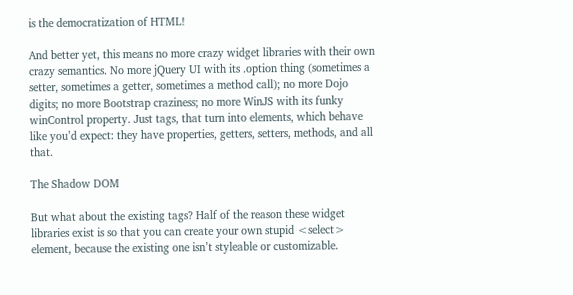is the democratization of HTML!

And better yet, this means no more crazy widget libraries with their own crazy semantics. No more jQuery UI with its .option thing (sometimes a setter, sometimes a getter, sometimes a method call); no more Dojo digits; no more Bootstrap craziness; no more WinJS with its funky winControl property. Just tags, that turn into elements, which behave like you’d expect: they have properties, getters, setters, methods, and all that.

The Shadow DOM

But what about the existing tags? Half of the reason these widget libraries exist is so that you can create your own stupid <select> element, because the existing one isn’t styleable or customizable.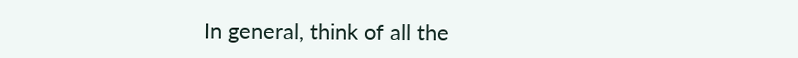In general, think of all the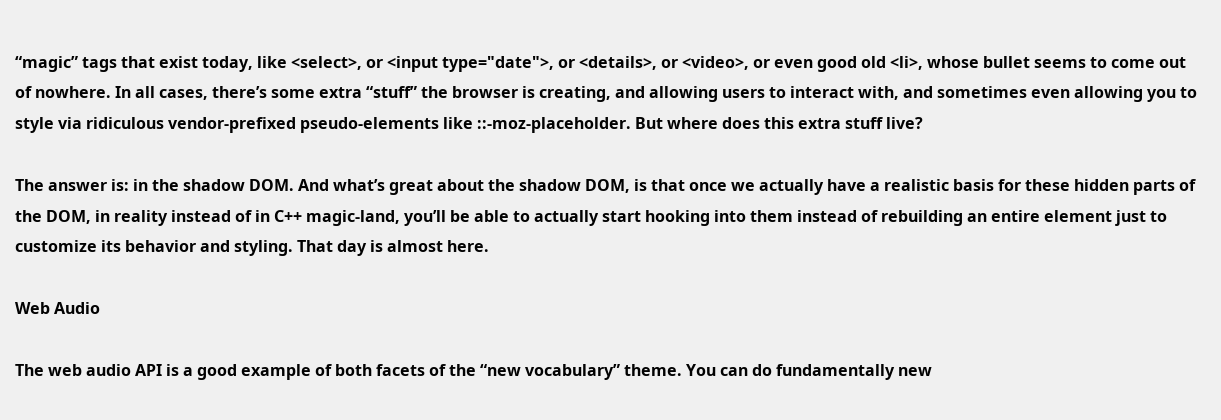“magic” tags that exist today, like <select>, or <input type="date">, or <details>, or <video>, or even good old <li>, whose bullet seems to come out of nowhere. In all cases, there’s some extra “stuff” the browser is creating, and allowing users to interact with, and sometimes even allowing you to style via ridiculous vendor-prefixed pseudo-elements like ::-moz-placeholder. But where does this extra stuff live?

The answer is: in the shadow DOM. And what’s great about the shadow DOM, is that once we actually have a realistic basis for these hidden parts of the DOM, in reality instead of in C++ magic-land, you’ll be able to actually start hooking into them instead of rebuilding an entire element just to customize its behavior and styling. That day is almost here.

Web Audio

The web audio API is a good example of both facets of the “new vocabulary” theme. You can do fundamentally new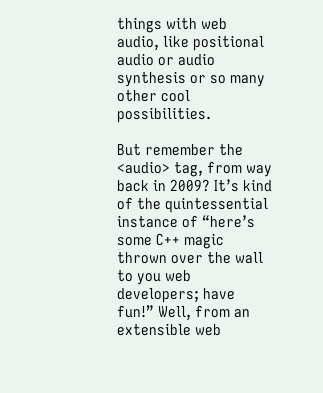things with web audio, like positional audio or audio synthesis or so many other cool possibilities.

But remember the <audio> tag, from way back in 2009? It’s kind of the quintessential instance of “here’s some C++ magic thrown over the wall to you web developers; have fun!” Well, from an extensible web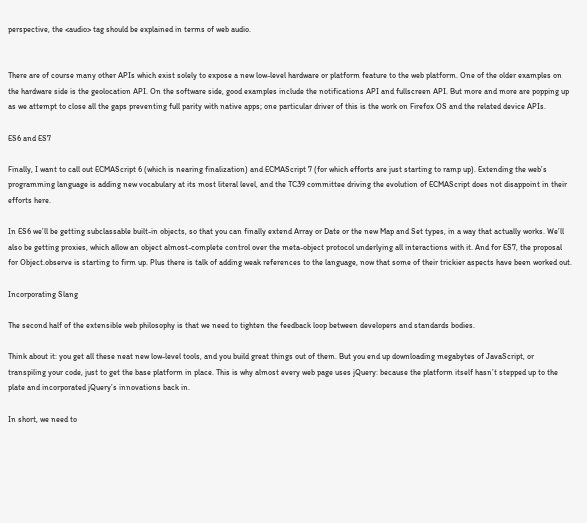perspective, the <audio> tag should be explained in terms of web audio.


There are of course many other APIs which exist solely to expose a new low-level hardware or platform feature to the web platform. One of the older examples on the hardware side is the geolocation API. On the software side, good examples include the notifications API and fullscreen API. But more and more are popping up as we attempt to close all the gaps preventing full parity with native apps; one particular driver of this is the work on Firefox OS and the related device APIs.

ES6 and ES7

Finally, I want to call out ECMAScript 6 (which is nearing finalization) and ECMAScript 7 (for which efforts are just starting to ramp up). Extending the web’s programming language is adding new vocabulary at its most literal level, and the TC39 committee driving the evolution of ECMAScript does not disappoint in their efforts here.

In ES6 we’ll be getting subclassable built-in objects, so that you can finally extend Array or Date or the new Map and Set types, in a way that actually works. We’ll also be getting proxies, which allow an object almost-complete control over the meta-object protocol underlying all interactions with it. And for ES7, the proposal for Object.observe is starting to firm up. Plus there is talk of adding weak references to the language, now that some of their trickier aspects have been worked out.

Incorporating Slang

The second half of the extensible web philosophy is that we need to tighten the feedback loop between developers and standards bodies.

Think about it: you get all these neat new low-level tools, and you build great things out of them. But you end up downloading megabytes of JavaScript, or transpiling your code, just to get the base platform in place. This is why almost every web page uses jQuery: because the platform itself hasn’t stepped up to the plate and incorporated jQuery’s innovations back in.

In short, we need to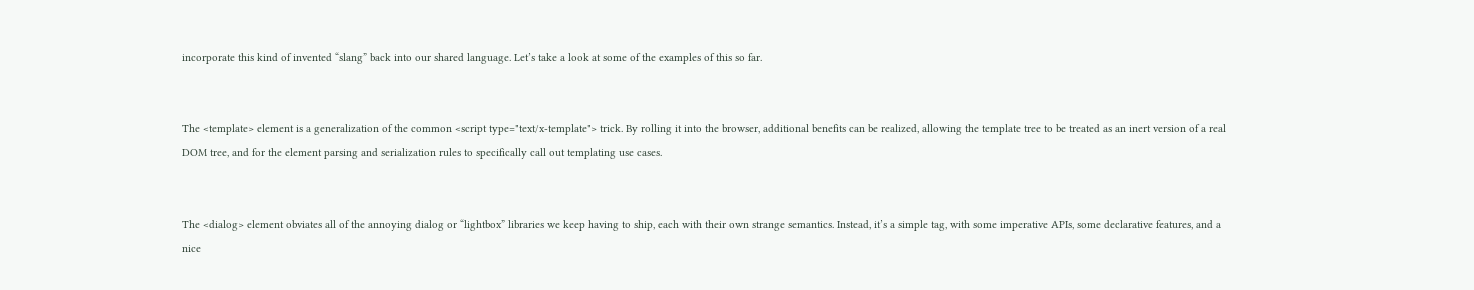incorporate this kind of invented “slang” back into our shared language. Let’s take a look at some of the examples of this so far.


The <template> element is a generalization of the common <script type="text/x-template"> trick. By rolling it into the browser, additional benefits can be realized, allowing the template tree to be treated as an inert version of a real DOM tree, and for the element parsing and serialization rules to specifically call out templating use cases.


The <dialog> element obviates all of the annoying dialog or “lightbox” libraries we keep having to ship, each with their own strange semantics. Instead, it’s a simple tag, with some imperative APIs, some declarative features, and a nice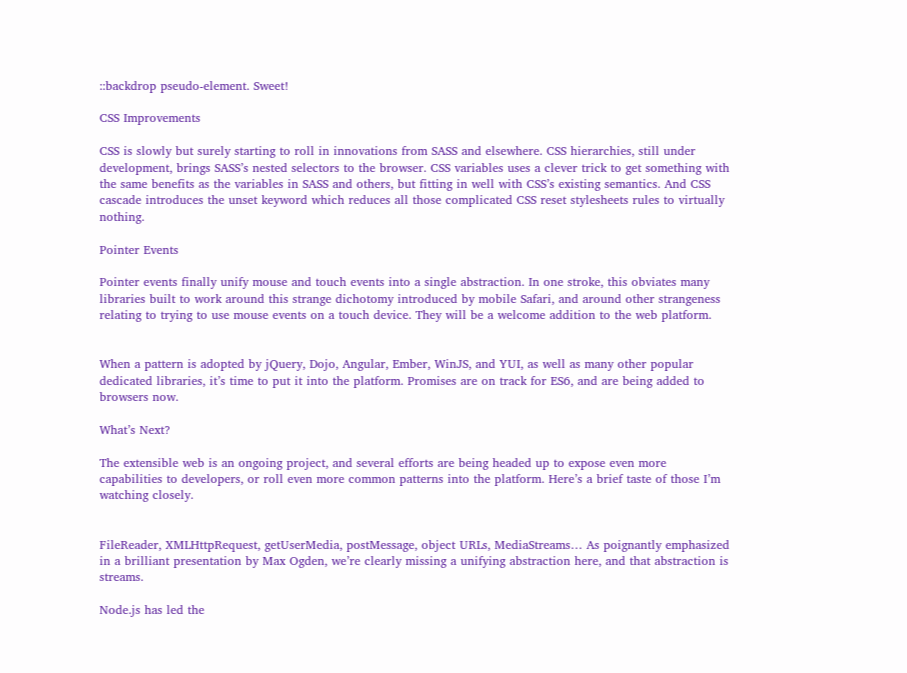::backdrop pseudo-element. Sweet!

CSS Improvements

CSS is slowly but surely starting to roll in innovations from SASS and elsewhere. CSS hierarchies, still under development, brings SASS’s nested selectors to the browser. CSS variables uses a clever trick to get something with the same benefits as the variables in SASS and others, but fitting in well with CSS’s existing semantics. And CSS cascade introduces the unset keyword which reduces all those complicated CSS reset stylesheets rules to virtually nothing.

Pointer Events

Pointer events finally unify mouse and touch events into a single abstraction. In one stroke, this obviates many libraries built to work around this strange dichotomy introduced by mobile Safari, and around other strangeness relating to trying to use mouse events on a touch device. They will be a welcome addition to the web platform.


When a pattern is adopted by jQuery, Dojo, Angular, Ember, WinJS, and YUI, as well as many other popular dedicated libraries, it’s time to put it into the platform. Promises are on track for ES6, and are being added to browsers now.

What’s Next?

The extensible web is an ongoing project, and several efforts are being headed up to expose even more capabilities to developers, or roll even more common patterns into the platform. Here’s a brief taste of those I’m watching closely.


FileReader, XMLHttpRequest, getUserMedia, postMessage, object URLs, MediaStreams… As poignantly emphasized in a brilliant presentation by Max Ogden, we’re clearly missing a unifying abstraction here, and that abstraction is streams.

Node.js has led the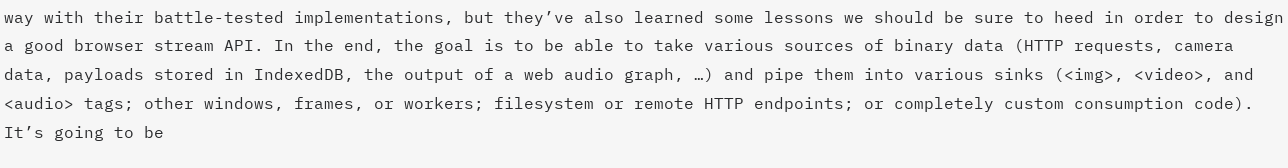way with their battle-tested implementations, but they’ve also learned some lessons we should be sure to heed in order to design a good browser stream API. In the end, the goal is to be able to take various sources of binary data (HTTP requests, camera data, payloads stored in IndexedDB, the output of a web audio graph, …) and pipe them into various sinks (<img>, <video>, and <audio> tags; other windows, frames, or workers; filesystem or remote HTTP endpoints; or completely custom consumption code). It’s going to be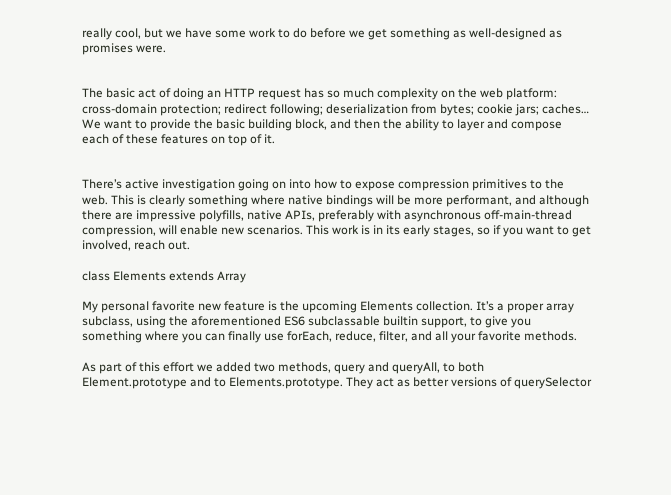really cool, but we have some work to do before we get something as well-designed as promises were.


The basic act of doing an HTTP request has so much complexity on the web platform: cross-domain protection; redirect following; deserialization from bytes; cookie jars; caches… We want to provide the basic building block, and then the ability to layer and compose each of these features on top of it.


There’s active investigation going on into how to expose compression primitives to the web. This is clearly something where native bindings will be more performant, and although there are impressive polyfills, native APIs, preferably with asynchronous off-main-thread compression, will enable new scenarios. This work is in its early stages, so if you want to get involved, reach out.

class Elements extends Array

My personal favorite new feature is the upcoming Elements collection. It’s a proper array subclass, using the aforementioned ES6 subclassable builtin support, to give you something where you can finally use forEach, reduce, filter, and all your favorite methods.

As part of this effort we added two methods, query and queryAll, to both Element.prototype and to Elements.prototype. They act as better versions of querySelector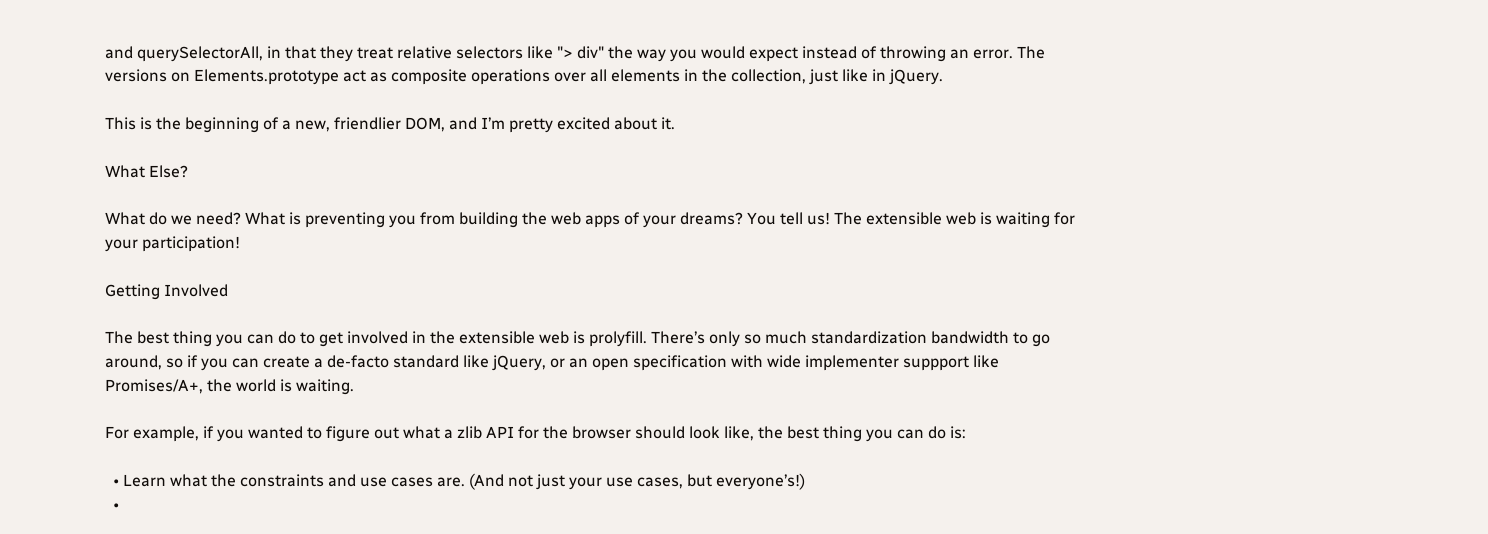and querySelectorAll, in that they treat relative selectors like "> div" the way you would expect instead of throwing an error. The versions on Elements.prototype act as composite operations over all elements in the collection, just like in jQuery.

This is the beginning of a new, friendlier DOM, and I’m pretty excited about it.

What Else?

What do we need? What is preventing you from building the web apps of your dreams? You tell us! The extensible web is waiting for your participation!

Getting Involved

The best thing you can do to get involved in the extensible web is prolyfill. There’s only so much standardization bandwidth to go around, so if you can create a de-facto standard like jQuery, or an open specification with wide implementer suppport like Promises/A+, the world is waiting.

For example, if you wanted to figure out what a zlib API for the browser should look like, the best thing you can do is:

  • Learn what the constraints and use cases are. (And not just your use cases, but everyone’s!)
  •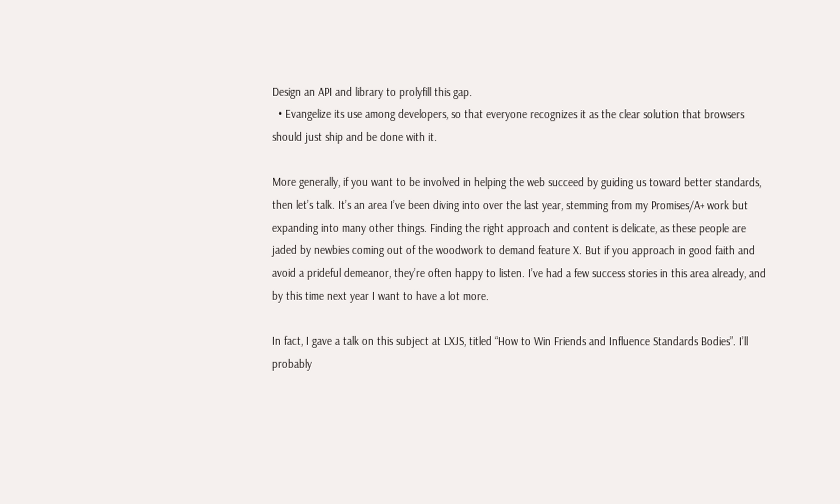Design an API and library to prolyfill this gap.
  • Evangelize its use among developers, so that everyone recognizes it as the clear solution that browsers should just ship and be done with it.

More generally, if you want to be involved in helping the web succeed by guiding us toward better standards, then let’s talk. It’s an area I’ve been diving into over the last year, stemming from my Promises/A+ work but expanding into many other things. Finding the right approach and content is delicate, as these people are jaded by newbies coming out of the woodwork to demand feature X. But if you approach in good faith and avoid a prideful demeanor, they’re often happy to listen. I’ve had a few success stories in this area already, and by this time next year I want to have a lot more.

In fact, I gave a talk on this subject at LXJS, titled “How to Win Friends and Influence Standards Bodies”. I’ll probably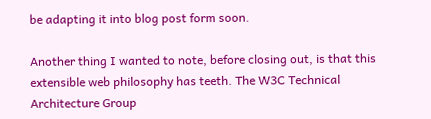be adapting it into blog post form soon.

Another thing I wanted to note, before closing out, is that this extensible web philosophy has teeth. The W3C Technical Architecture Group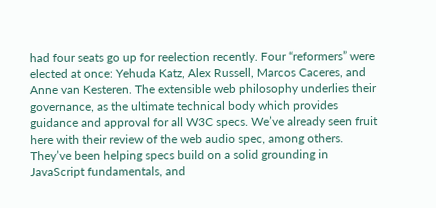had four seats go up for reelection recently. Four “reformers” were elected at once: Yehuda Katz, Alex Russell, Marcos Caceres, and Anne van Kesteren. The extensible web philosophy underlies their governance, as the ultimate technical body which provides guidance and approval for all W3C specs. We’ve already seen fruit here with their review of the web audio spec, among others. They’ve been helping specs build on a solid grounding in JavaScript fundamentals, and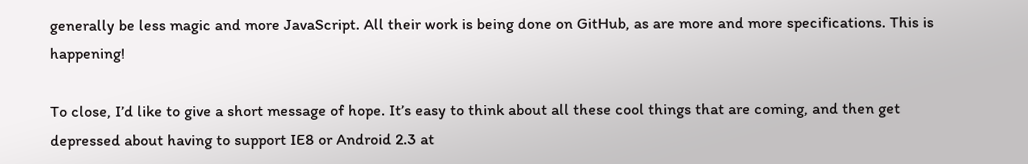generally be less magic and more JavaScript. All their work is being done on GitHub, as are more and more specifications. This is happening!

To close, I’d like to give a short message of hope. It’s easy to think about all these cool things that are coming, and then get depressed about having to support IE8 or Android 2.3 at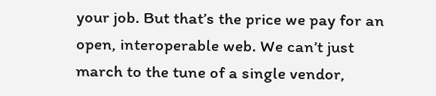your job. But that’s the price we pay for an open, interoperable web. We can’t just march to the tune of a single vendor,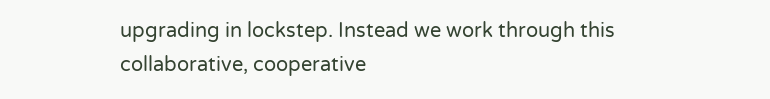upgrading in lockstep. Instead we work through this collaborative, cooperative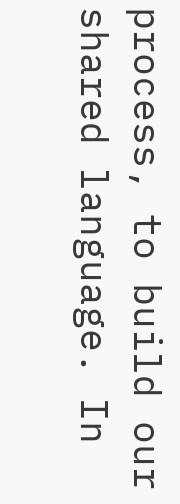process, to build our shared language. In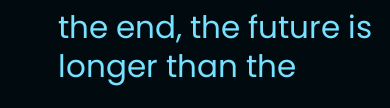the end, the future is longer than the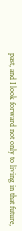past, and I look forward not only to living in that future,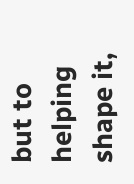but to helping shape it,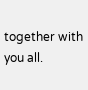together with you all.